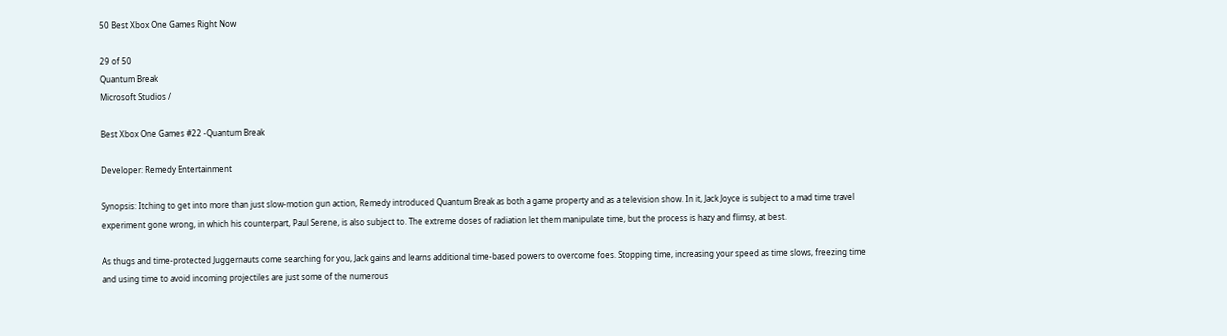50 Best Xbox One Games Right Now

29 of 50
Quantum Break
Microsoft Studios /

Best Xbox One Games #22 -Quantum Break

Developer: Remedy Entertainment

Synopsis: Itching to get into more than just slow-motion gun action, Remedy introduced Quantum Break as both a game property and as a television show. In it, Jack Joyce is subject to a mad time travel experiment gone wrong, in which his counterpart, Paul Serene, is also subject to. The extreme doses of radiation let them manipulate time, but the process is hazy and flimsy, at best.

As thugs and time-protected Juggernauts come searching for you, Jack gains and learns additional time-based powers to overcome foes. Stopping time, increasing your speed as time slows, freezing time and using time to avoid incoming projectiles are just some of the numerous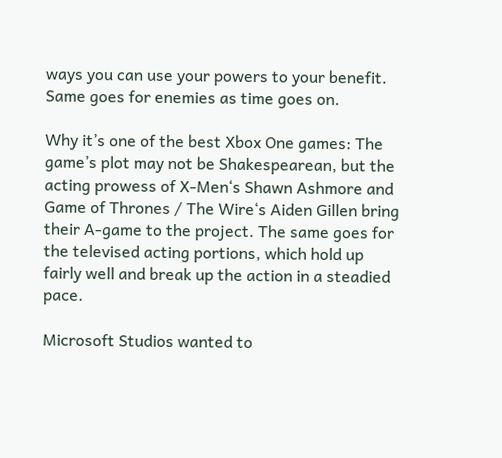ways you can use your powers to your benefit. Same goes for enemies as time goes on.

Why it’s one of the best Xbox One games: The game’s plot may not be Shakespearean, but the acting prowess of X-Men‘s Shawn Ashmore and Game of Thrones / The Wire‘s Aiden Gillen bring their A-game to the project. The same goes for the televised acting portions, which hold up fairly well and break up the action in a steadied pace.

Microsoft Studios wanted to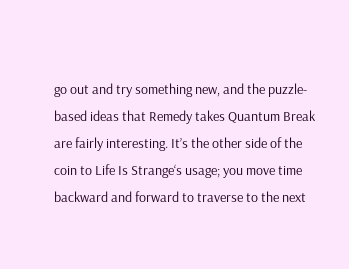go out and try something new, and the puzzle-based ideas that Remedy takes Quantum Break are fairly interesting. It’s the other side of the coin to Life Is Strange‘s usage; you move time backward and forward to traverse to the next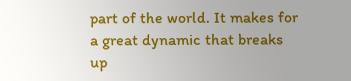part of the world. It makes for a great dynamic that breaks up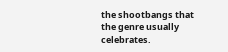the shootbangs that the genre usually celebrates.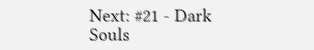Next: #21 - Dark Souls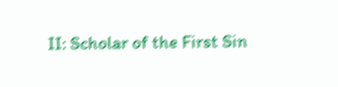II: Scholar of the First Sin